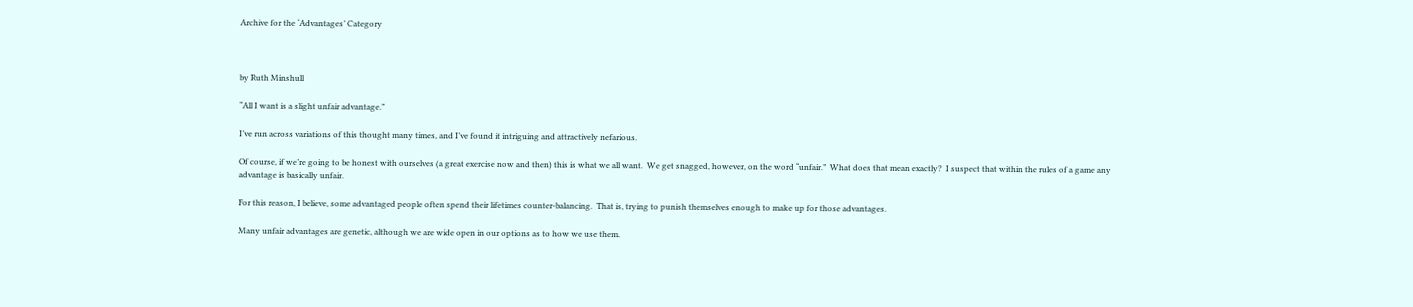Archive for the ‘Advantages’ Category



by Ruth Minshull

“All I want is a slight unfair advantage.”

I’ve run across variations of this thought many times, and I’ve found it intriguing and attractively nefarious.

Of course, if we’re going to be honest with ourselves (a great exercise now and then) this is what we all want.  We get snagged, however, on the word “unfair.”  What does that mean exactly?  I suspect that within the rules of a game any advantage is basically unfair.

For this reason, I believe, some advantaged people often spend their lifetimes counter-balancing.  That is, trying to punish themselves enough to make up for those advantages.

Many unfair advantages are genetic, although we are wide open in our options as to how we use them.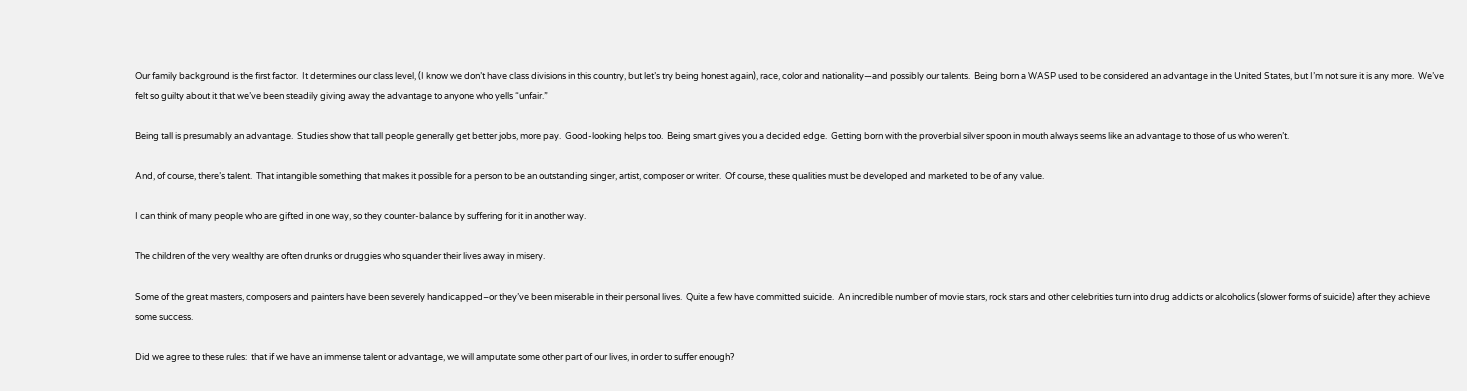Our family background is the first factor.  It determines our class level, (I know we don’t have class divisions in this country, but let’s try being honest again), race, color and nationality—and possibly our talents.  Being born a WASP used to be considered an advantage in the United States, but I’m not sure it is any more.  We’ve felt so guilty about it that we’ve been steadily giving away the advantage to anyone who yells “unfair.”

Being tall is presumably an advantage.  Studies show that tall people generally get better jobs, more pay.  Good-looking helps too.  Being smart gives you a decided edge.  Getting born with the proverbial silver spoon in mouth always seems like an advantage to those of us who weren’t.

And, of course, there’s talent.  That intangible something that makes it possible for a person to be an outstanding singer, artist, composer or writer.  Of course, these qualities must be developed and marketed to be of any value.

I can think of many people who are gifted in one way, so they counter-balance by suffering for it in another way.

The children of the very wealthy are often drunks or druggies who squander their lives away in misery.

Some of the great masters, composers and painters have been severely handicapped–or they’ve been miserable in their personal lives.  Quite a few have committed suicide.  An incredible number of movie stars, rock stars and other celebrities turn into drug addicts or alcoholics (slower forms of suicide) after they achieve some success.

Did we agree to these rules:  that if we have an immense talent or advantage, we will amputate some other part of our lives, in order to suffer enough?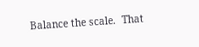Balance the scale.  That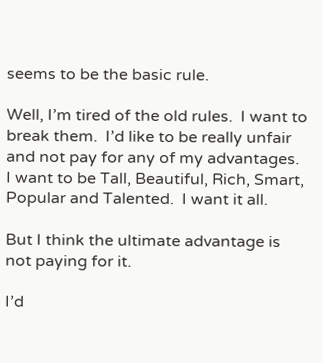seems to be the basic rule.

Well, I’m tired of the old rules.  I want to break them.  I’d like to be really unfair and not pay for any of my advantages.  I want to be Tall, Beautiful, Rich, Smart, Popular and Talented.  I want it all.

But I think the ultimate advantage is not paying for it.

I’d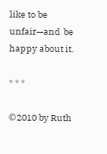like to be unfair—and  be happy about it.

* * *

©2010 by Ruth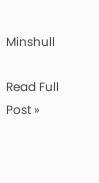Minshull

Read Full Post »